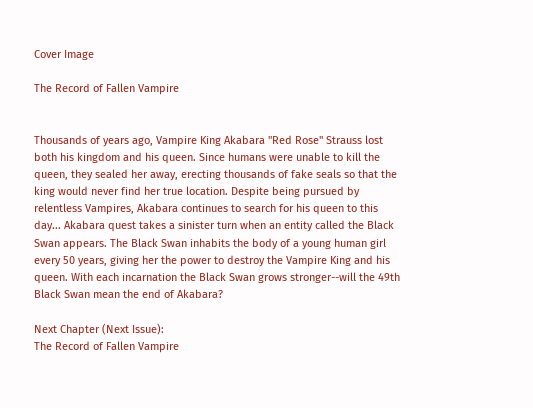Cover Image

The Record of Fallen Vampire


Thousands of years ago, Vampire King Akabara "Red Rose" Strauss lost both his kingdom and his queen. Since humans were unable to kill the queen, they sealed her away, erecting thousands of fake seals so that the king would never find her true location. Despite being pursued by relentless Vampires, Akabara continues to search for his queen to this day... Akabara quest takes a sinister turn when an entity called the Black Swan appears. The Black Swan inhabits the body of a young human girl every 50 years, giving her the power to destroy the Vampire King and his queen. With each incarnation the Black Swan grows stronger--will the 49th Black Swan mean the end of Akabara?

Next Chapter (Next Issue):
The Record of Fallen Vampire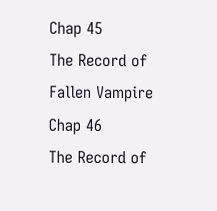Chap 45
The Record of Fallen Vampire Chap 46
The Record of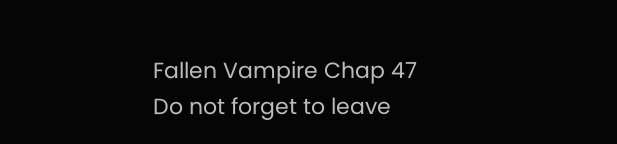Fallen Vampire Chap 47
Do not forget to leave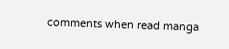comments when read manga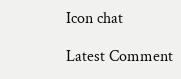Icon chat

Latest Comment